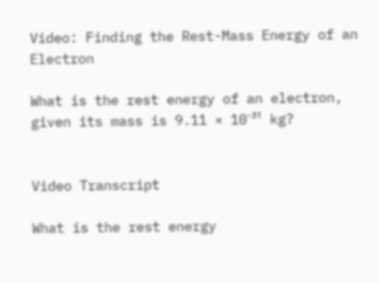Video: Finding the Rest-Mass Energy of an Electron

What is the rest energy of an electron, given its mass is 9.11 × 10⁻³¹ kg?


Video Transcript

What is the rest energy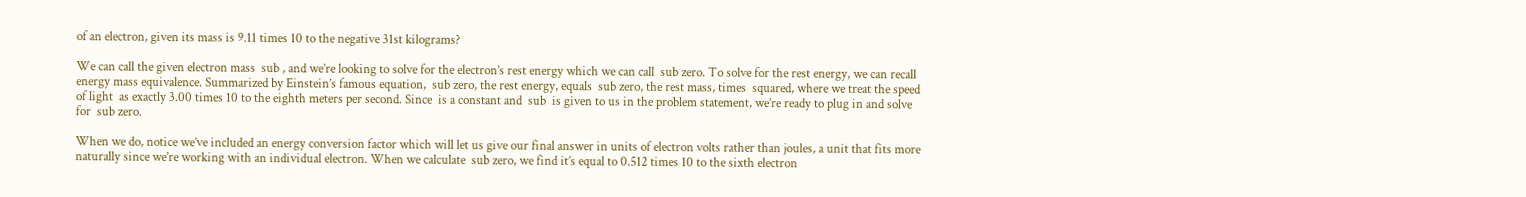of an electron, given its mass is 9.11 times 10 to the negative 31st kilograms?

We can call the given electron mass  sub , and we’re looking to solve for the electron’s rest energy which we can call  sub zero. To solve for the rest energy, we can recall energy mass equivalence. Summarized by Einstein’s famous equation,  sub zero, the rest energy, equals  sub zero, the rest mass, times  squared, where we treat the speed of light  as exactly 3.00 times 10 to the eighth meters per second. Since  is a constant and  sub  is given to us in the problem statement, we’re ready to plug in and solve for  sub zero.

When we do, notice we’ve included an energy conversion factor which will let us give our final answer in units of electron volts rather than joules, a unit that fits more naturally since we’re working with an individual electron. When we calculate  sub zero, we find it’s equal to 0.512 times 10 to the sixth electron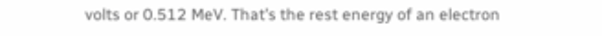volts or 0.512 MeV. That’s the rest energy of an electron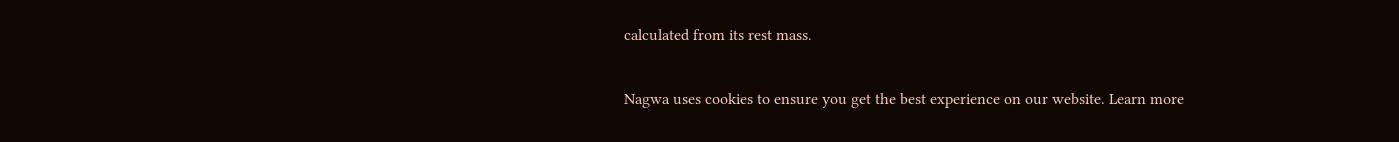calculated from its rest mass.

Nagwa uses cookies to ensure you get the best experience on our website. Learn more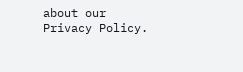about our Privacy Policy.